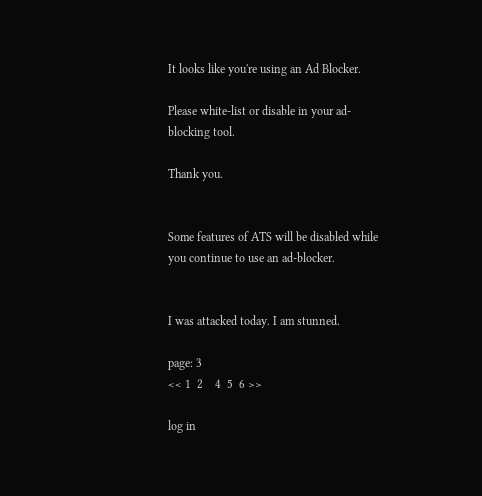It looks like you're using an Ad Blocker.

Please white-list or disable in your ad-blocking tool.

Thank you.


Some features of ATS will be disabled while you continue to use an ad-blocker.


I was attacked today. I am stunned.

page: 3
<< 1  2    4  5  6 >>

log in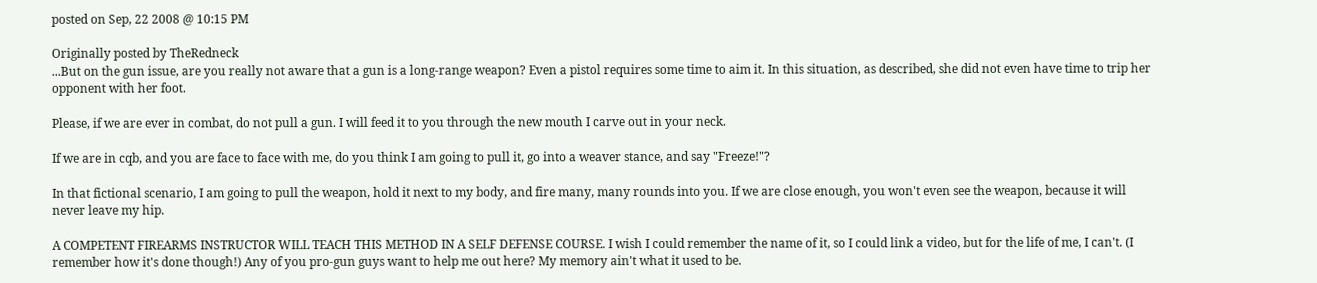posted on Sep, 22 2008 @ 10:15 PM

Originally posted by TheRedneck
...But on the gun issue, are you really not aware that a gun is a long-range weapon? Even a pistol requires some time to aim it. In this situation, as described, she did not even have time to trip her opponent with her foot.

Please, if we are ever in combat, do not pull a gun. I will feed it to you through the new mouth I carve out in your neck.

If we are in cqb, and you are face to face with me, do you think I am going to pull it, go into a weaver stance, and say "Freeze!"?

In that fictional scenario, I am going to pull the weapon, hold it next to my body, and fire many, many rounds into you. If we are close enough, you won't even see the weapon, because it will never leave my hip.

A COMPETENT FIREARMS INSTRUCTOR WILL TEACH THIS METHOD IN A SELF DEFENSE COURSE. I wish I could remember the name of it, so I could link a video, but for the life of me, I can't. (I remember how it's done though!) Any of you pro-gun guys want to help me out here? My memory ain't what it used to be.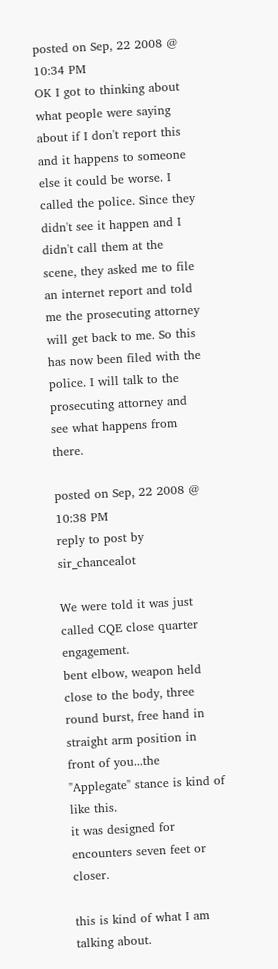posted on Sep, 22 2008 @ 10:34 PM
OK I got to thinking about what people were saying about if I don't report this and it happens to someone else it could be worse. I called the police. Since they didn't see it happen and I didn't call them at the scene, they asked me to file an internet report and told me the prosecuting attorney will get back to me. So this has now been filed with the police. I will talk to the prosecuting attorney and see what happens from there.

posted on Sep, 22 2008 @ 10:38 PM
reply to post by sir_chancealot

We were told it was just called CQE close quarter engagement.
bent elbow, weapon held close to the body, three round burst, free hand in straight arm position in front of you...the "Applegate" stance is kind of like this.
it was designed for encounters seven feet or closer.

this is kind of what I am talking about.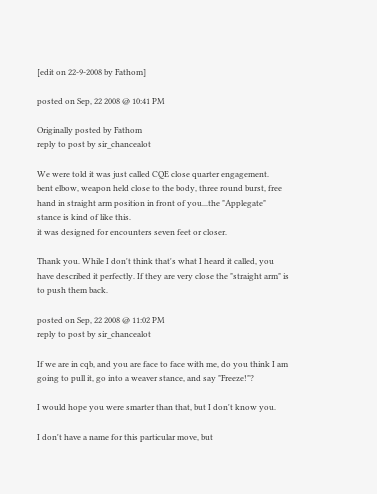[edit on 22-9-2008 by Fathom]

posted on Sep, 22 2008 @ 10:41 PM

Originally posted by Fathom
reply to post by sir_chancealot

We were told it was just called CQE close quarter engagement.
bent elbow, weapon held close to the body, three round burst, free hand in straight arm position in front of you...the "Applegate" stance is kind of like this.
it was designed for encounters seven feet or closer.

Thank you. While I don't think that's what I heard it called, you have described it perfectly. If they are very close the "straight arm" is to push them back.

posted on Sep, 22 2008 @ 11:02 PM
reply to post by sir_chancealot

If we are in cqb, and you are face to face with me, do you think I am going to pull it, go into a weaver stance, and say "Freeze!"?

I would hope you were smarter than that, but I don't know you.

I don't have a name for this particular move, but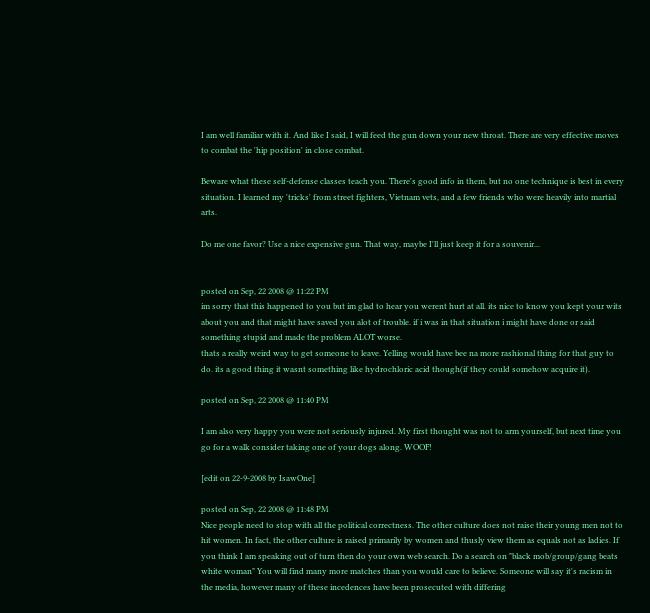I am well familiar with it. And like I said, I will feed the gun down your new throat. There are very effective moves to combat the 'hip position' in close combat.

Beware what these self-defense classes teach you. There's good info in them, but no one technique is best in every situation. I learned my 'tricks' from street fighters, Vietnam vets, and a few friends who were heavily into martial arts.

Do me one favor? Use a nice expensive gun. That way, maybe I'll just keep it for a souvenir...


posted on Sep, 22 2008 @ 11:22 PM
im sorry that this happened to you but im glad to hear you werent hurt at all. its nice to know you kept your wits about you and that might have saved you alot of trouble. if i was in that situation i might have done or said something stupid and made the problem ALOT worse.
thats a really weird way to get someone to leave. Yelling would have bee na more rashional thing for that guy to do. its a good thing it wasnt something like hydrochloric acid though(if they could somehow acquire it).

posted on Sep, 22 2008 @ 11:40 PM

I am also very happy you were not seriously injured. My first thought was not to arm yourself, but next time you go for a walk consider taking one of your dogs along. WOOF!

[edit on 22-9-2008 by IsawOne]

posted on Sep, 22 2008 @ 11:48 PM
Nice people need to stop with all the political correctness. The other culture does not raise their young men not to hit women. In fact, the other culture is raised primarily by women and thusly view them as equals not as ladies. If you think I am speaking out of turn then do your own web search. Do a search on "black mob/group/gang beats white woman" You will find many more matches than you would care to believe. Someone will say it's racism in the media, however many of these incedences have been prosecuted with differing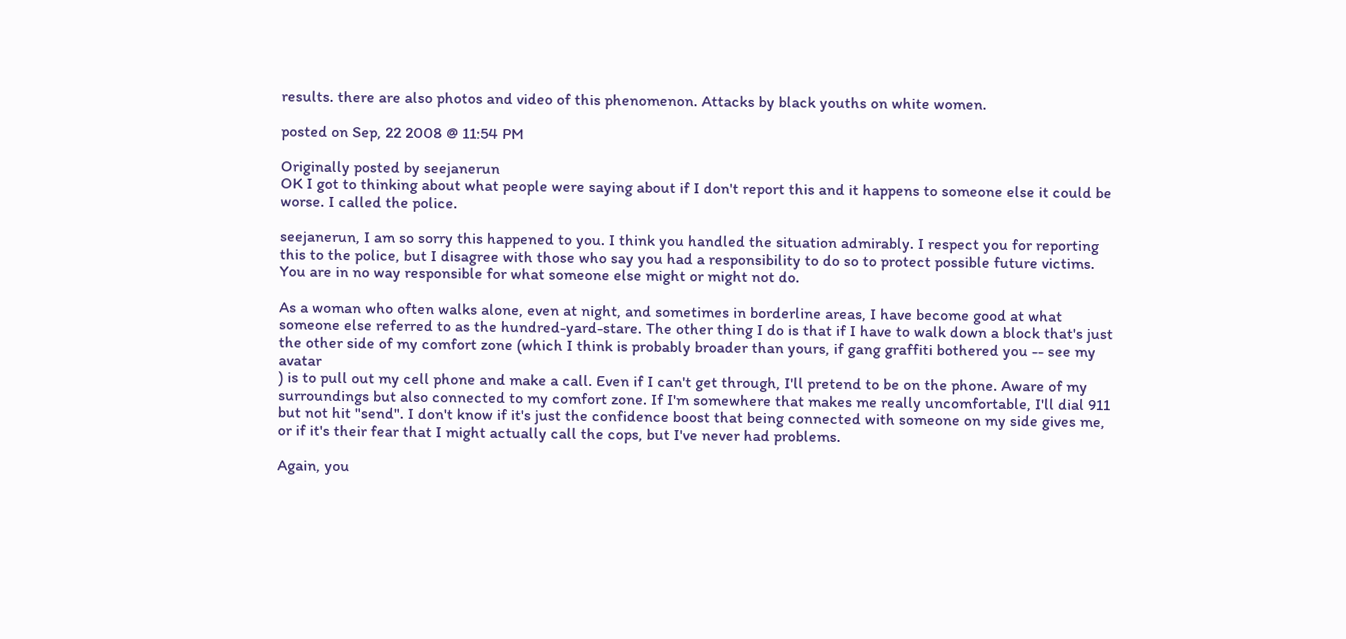results. there are also photos and video of this phenomenon. Attacks by black youths on white women.

posted on Sep, 22 2008 @ 11:54 PM

Originally posted by seejanerun
OK I got to thinking about what people were saying about if I don't report this and it happens to someone else it could be worse. I called the police.

seejanerun, I am so sorry this happened to you. I think you handled the situation admirably. I respect you for reporting this to the police, but I disagree with those who say you had a responsibility to do so to protect possible future victims. You are in no way responsible for what someone else might or might not do.

As a woman who often walks alone, even at night, and sometimes in borderline areas, I have become good at what someone else referred to as the hundred-yard-stare. The other thing I do is that if I have to walk down a block that's just the other side of my comfort zone (which I think is probably broader than yours, if gang graffiti bothered you -- see my avatar
) is to pull out my cell phone and make a call. Even if I can't get through, I'll pretend to be on the phone. Aware of my surroundings but also connected to my comfort zone. If I'm somewhere that makes me really uncomfortable, I'll dial 911 but not hit "send". I don't know if it's just the confidence boost that being connected with someone on my side gives me, or if it's their fear that I might actually call the cops, but I've never had problems.

Again, you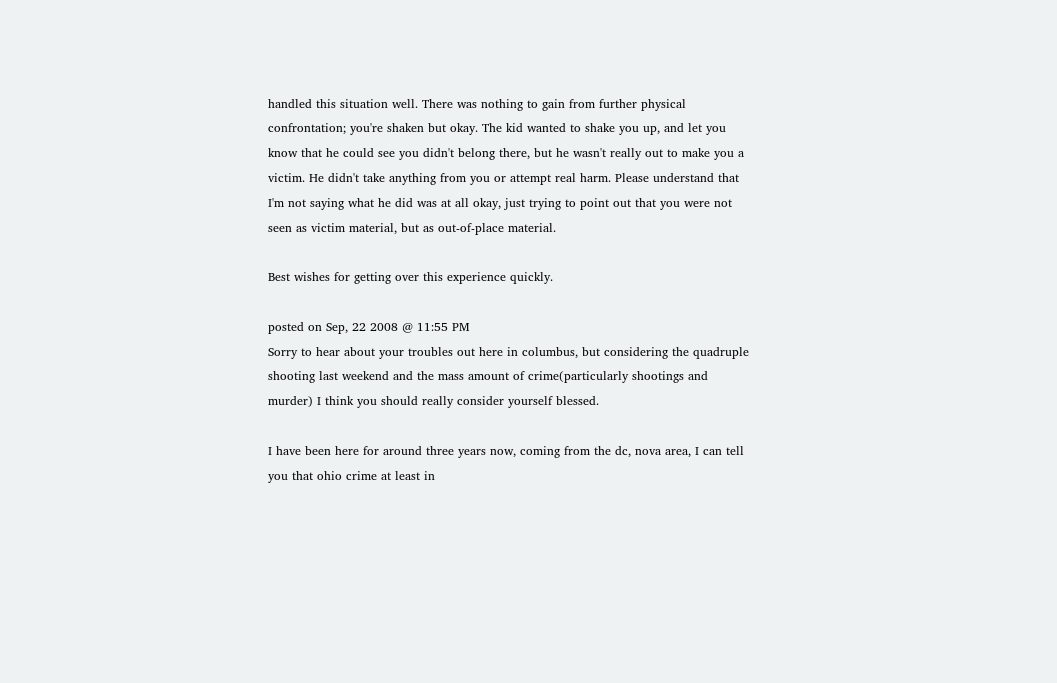handled this situation well. There was nothing to gain from further physical confrontation; you're shaken but okay. The kid wanted to shake you up, and let you know that he could see you didn't belong there, but he wasn't really out to make you a victim. He didn't take anything from you or attempt real harm. Please understand that I'm not saying what he did was at all okay, just trying to point out that you were not seen as victim material, but as out-of-place material.

Best wishes for getting over this experience quickly.

posted on Sep, 22 2008 @ 11:55 PM
Sorry to hear about your troubles out here in columbus, but considering the quadruple shooting last weekend and the mass amount of crime(particularly shootings and murder) I think you should really consider yourself blessed.

I have been here for around three years now, coming from the dc, nova area, I can tell you that ohio crime at least in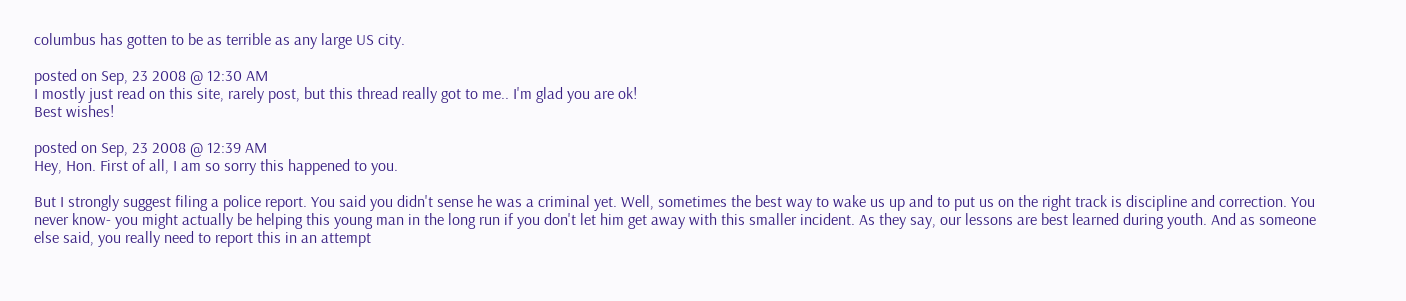columbus has gotten to be as terrible as any large US city.

posted on Sep, 23 2008 @ 12:30 AM
I mostly just read on this site, rarely post, but this thread really got to me.. I'm glad you are ok!
Best wishes!

posted on Sep, 23 2008 @ 12:39 AM
Hey, Hon. First of all, I am so sorry this happened to you.

But I strongly suggest filing a police report. You said you didn't sense he was a criminal yet. Well, sometimes the best way to wake us up and to put us on the right track is discipline and correction. You never know- you might actually be helping this young man in the long run if you don't let him get away with this smaller incident. As they say, our lessons are best learned during youth. And as someone else said, you really need to report this in an attempt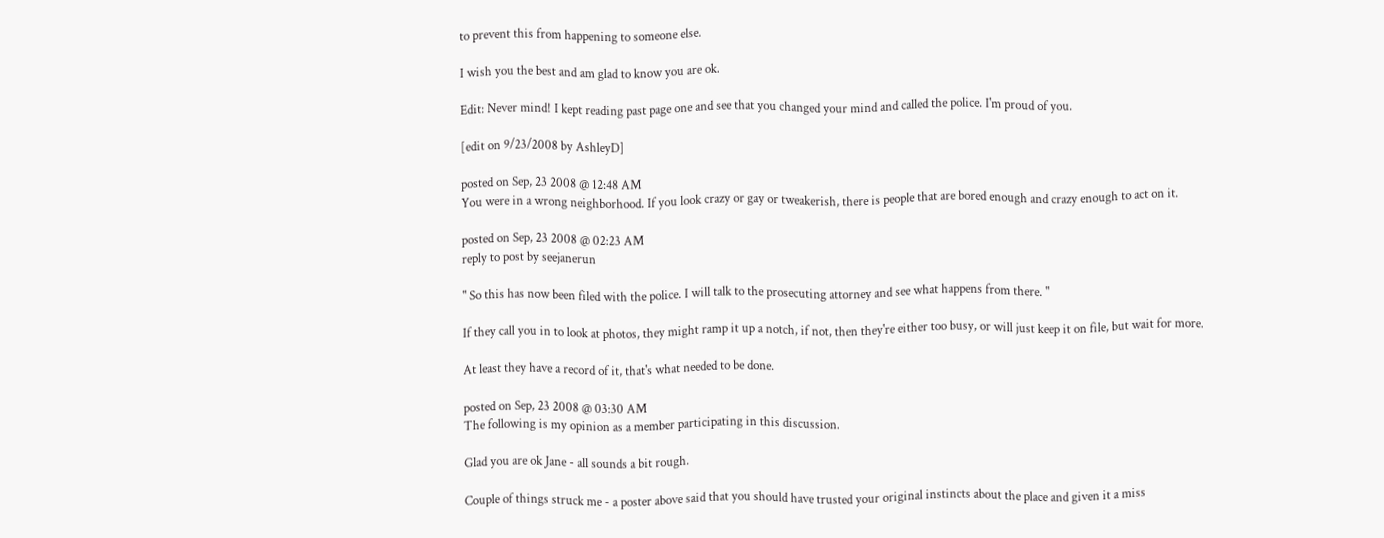to prevent this from happening to someone else.

I wish you the best and am glad to know you are ok.

Edit: Never mind! I kept reading past page one and see that you changed your mind and called the police. I'm proud of you.

[edit on 9/23/2008 by AshleyD]

posted on Sep, 23 2008 @ 12:48 AM
You were in a wrong neighborhood. If you look crazy or gay or tweakerish, there is people that are bored enough and crazy enough to act on it.

posted on Sep, 23 2008 @ 02:23 AM
reply to post by seejanerun

" So this has now been filed with the police. I will talk to the prosecuting attorney and see what happens from there. "

If they call you in to look at photos, they might ramp it up a notch, if not, then they're either too busy, or will just keep it on file, but wait for more.

At least they have a record of it, that's what needed to be done.

posted on Sep, 23 2008 @ 03:30 AM
The following is my opinion as a member participating in this discussion.

Glad you are ok Jane - all sounds a bit rough.

Couple of things struck me - a poster above said that you should have trusted your original instincts about the place and given it a miss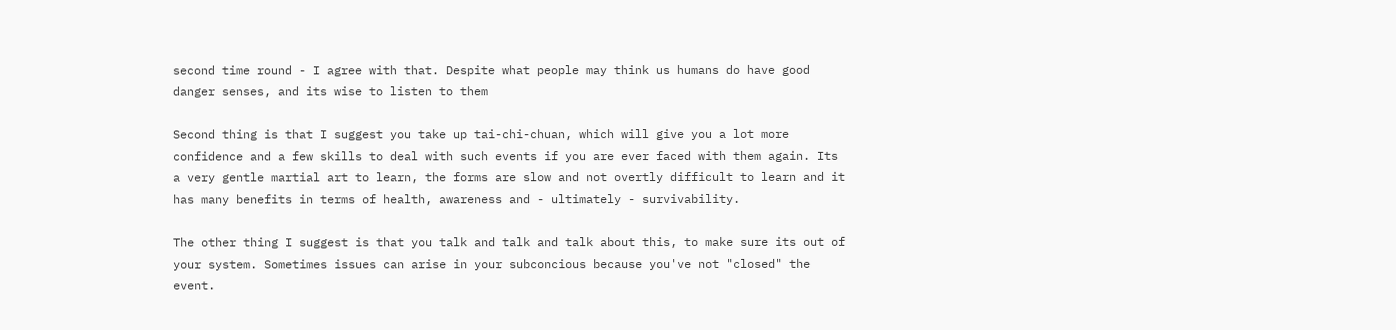second time round - I agree with that. Despite what people may think us humans do have good danger senses, and its wise to listen to them

Second thing is that I suggest you take up tai-chi-chuan, which will give you a lot more confidence and a few skills to deal with such events if you are ever faced with them again. Its a very gentle martial art to learn, the forms are slow and not overtly difficult to learn and it has many benefits in terms of health, awareness and - ultimately - survivability.

The other thing I suggest is that you talk and talk and talk about this, to make sure its out of your system. Sometimes issues can arise in your subconcious because you've not "closed" the event.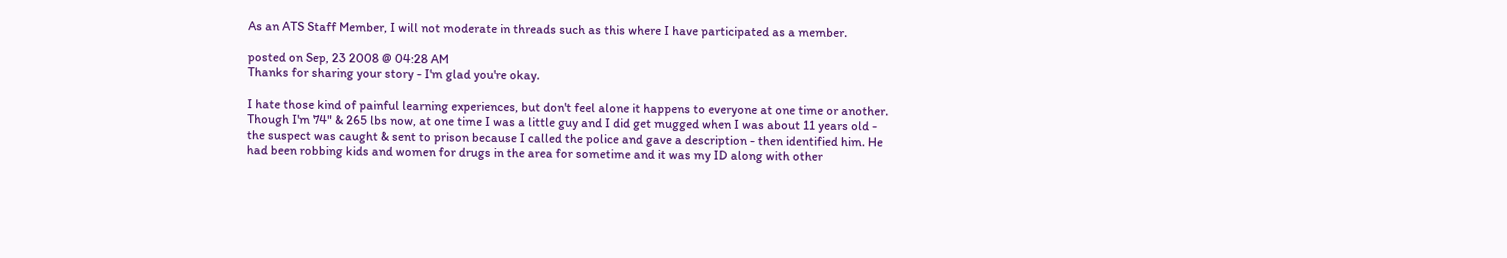As an ATS Staff Member, I will not moderate in threads such as this where I have participated as a member.

posted on Sep, 23 2008 @ 04:28 AM
Thanks for sharing your story - I'm glad you're okay.

I hate those kind of painful learning experiences, but don't feel alone it happens to everyone at one time or another. Though I'm 74" & 265 lbs now, at one time I was a little guy and I did get mugged when I was about 11 years old - the suspect was caught & sent to prison because I called the police and gave a description - then identified him. He had been robbing kids and women for drugs in the area for sometime and it was my ID along with other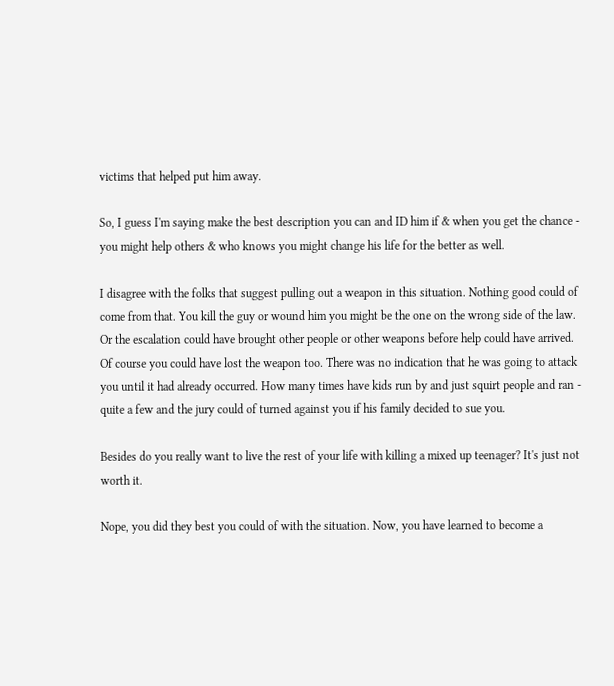victims that helped put him away.

So, I guess I'm saying make the best description you can and ID him if & when you get the chance - you might help others & who knows you might change his life for the better as well.

I disagree with the folks that suggest pulling out a weapon in this situation. Nothing good could of come from that. You kill the guy or wound him you might be the one on the wrong side of the law. Or the escalation could have brought other people or other weapons before help could have arrived. Of course you could have lost the weapon too. There was no indication that he was going to attack you until it had already occurred. How many times have kids run by and just squirt people and ran - quite a few and the jury could of turned against you if his family decided to sue you.

Besides do you really want to live the rest of your life with killing a mixed up teenager? It's just not worth it.

Nope, you did they best you could of with the situation. Now, you have learned to become a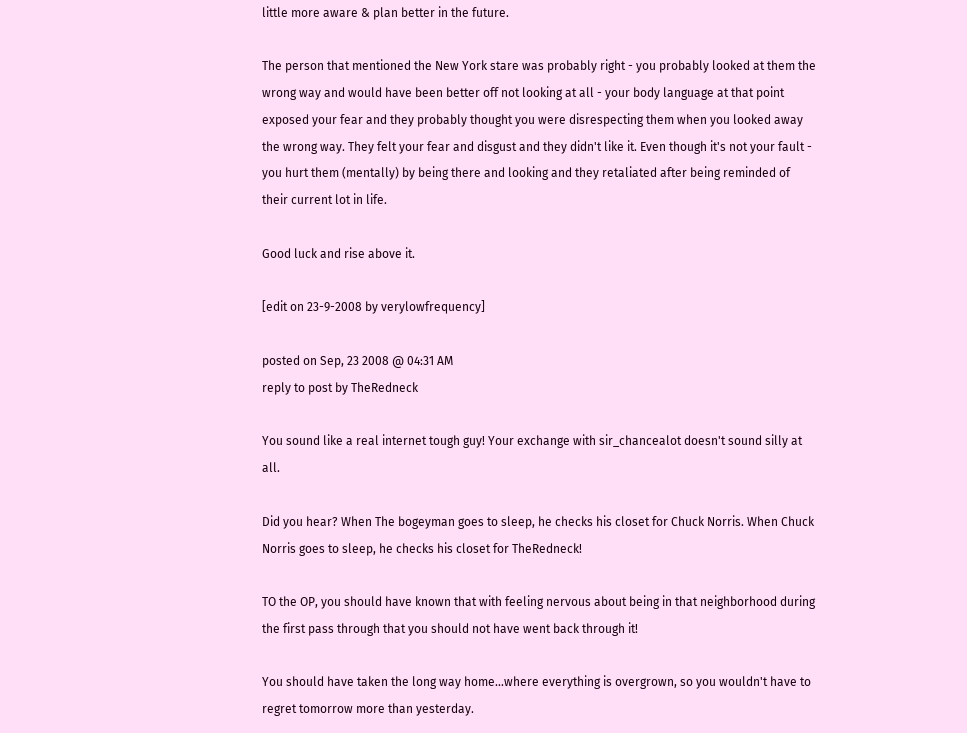little more aware & plan better in the future.

The person that mentioned the New York stare was probably right - you probably looked at them the wrong way and would have been better off not looking at all - your body language at that point exposed your fear and they probably thought you were disrespecting them when you looked away the wrong way. They felt your fear and disgust and they didn't like it. Even though it's not your fault - you hurt them (mentally) by being there and looking and they retaliated after being reminded of their current lot in life.

Good luck and rise above it.

[edit on 23-9-2008 by verylowfrequency]

posted on Sep, 23 2008 @ 04:31 AM
reply to post by TheRedneck

You sound like a real internet tough guy! Your exchange with sir_chancealot doesn't sound silly at all.

Did you hear? When The bogeyman goes to sleep, he checks his closet for Chuck Norris. When Chuck Norris goes to sleep, he checks his closet for TheRedneck!

TO the OP, you should have known that with feeling nervous about being in that neighborhood during the first pass through that you should not have went back through it!

You should have taken the long way home...where everything is overgrown, so you wouldn't have to regret tomorrow more than yesterday.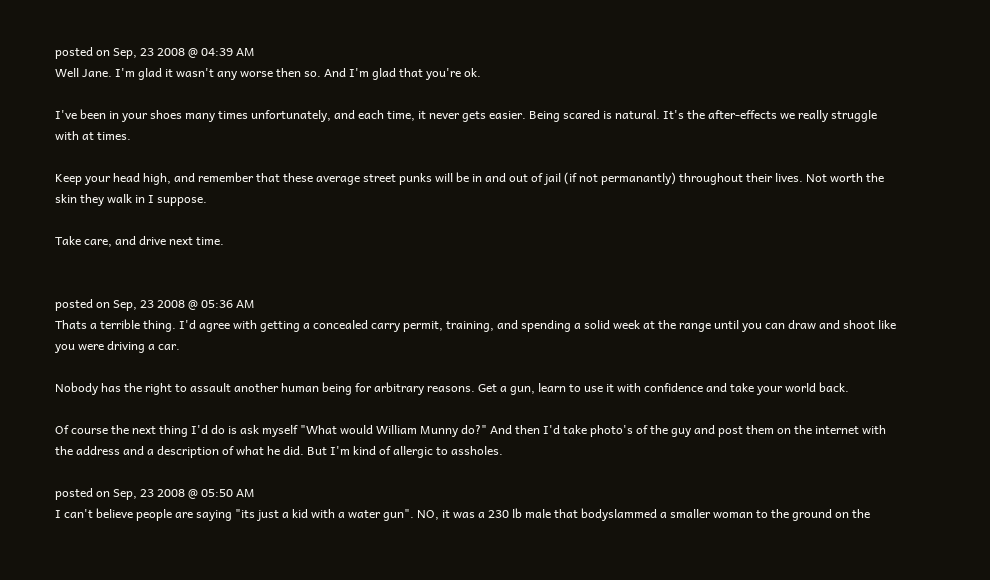posted on Sep, 23 2008 @ 04:39 AM
Well Jane. I'm glad it wasn't any worse then so. And I'm glad that you're ok.

I've been in your shoes many times unfortunately, and each time, it never gets easier. Being scared is natural. It's the after-effects we really struggle with at times.

Keep your head high, and remember that these average street punks will be in and out of jail (if not permanantly) throughout their lives. Not worth the skin they walk in I suppose.

Take care, and drive next time.


posted on Sep, 23 2008 @ 05:36 AM
Thats a terrible thing. I'd agree with getting a concealed carry permit, training, and spending a solid week at the range until you can draw and shoot like you were driving a car.

Nobody has the right to assault another human being for arbitrary reasons. Get a gun, learn to use it with confidence and take your world back.

Of course the next thing I'd do is ask myself "What would William Munny do?" And then I'd take photo's of the guy and post them on the internet with the address and a description of what he did. But I'm kind of allergic to assholes.

posted on Sep, 23 2008 @ 05:50 AM
I can't believe people are saying "its just a kid with a water gun". NO, it was a 230 lb male that bodyslammed a smaller woman to the ground on the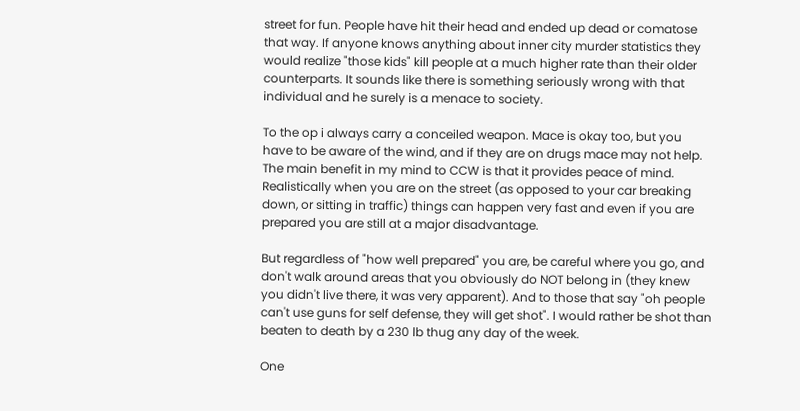street for fun. People have hit their head and ended up dead or comatose that way. If anyone knows anything about inner city murder statistics they would realize "those kids" kill people at a much higher rate than their older counterparts. It sounds like there is something seriously wrong with that individual and he surely is a menace to society.

To the op i always carry a conceiled weapon. Mace is okay too, but you have to be aware of the wind, and if they are on drugs mace may not help. The main benefit in my mind to CCW is that it provides peace of mind. Realistically when you are on the street (as opposed to your car breaking down, or sitting in traffic) things can happen very fast and even if you are prepared you are still at a major disadvantage.

But regardless of "how well prepared" you are, be careful where you go, and don't walk around areas that you obviously do NOT belong in (they knew you didn't live there, it was very apparent). And to those that say "oh people can't use guns for self defense, they will get shot". I would rather be shot than beaten to death by a 230 lb thug any day of the week.

One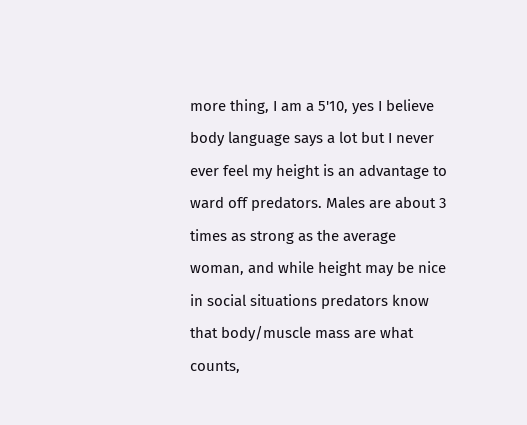more thing, I am a 5'10, yes I believe body language says a lot but I never ever feel my height is an advantage to ward off predators. Males are about 3 times as strong as the average woman, and while height may be nice in social situations predators know that body/muscle mass are what counts,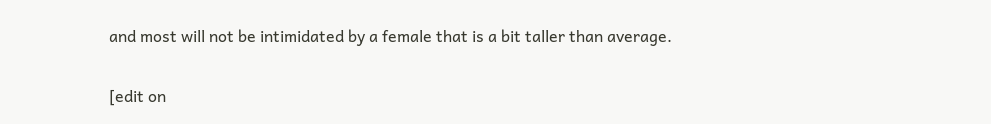and most will not be intimidated by a female that is a bit taller than average.

[edit on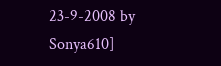23-9-2008 by Sonya610]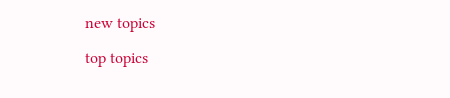new topics

top topics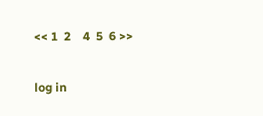<< 1  2    4  5  6 >>

log in